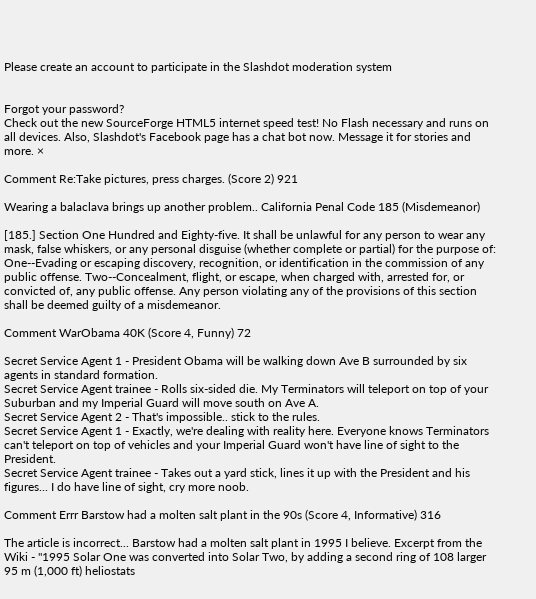Please create an account to participate in the Slashdot moderation system


Forgot your password?
Check out the new SourceForge HTML5 internet speed test! No Flash necessary and runs on all devices. Also, Slashdot's Facebook page has a chat bot now. Message it for stories and more. ×

Comment Re:Take pictures, press charges. (Score 2) 921

Wearing a balaclava brings up another problem.. California Penal Code 185 (Misdemeanor)

[185.] Section One Hundred and Eighty-five. It shall be unlawful for any person to wear any mask, false whiskers, or any personal disguise (whether complete or partial) for the purpose of: One--Evading or escaping discovery, recognition, or identification in the commission of any public offense. Two--Concealment, flight, or escape, when charged with, arrested for, or convicted of, any public offense. Any person violating any of the provisions of this section shall be deemed guilty of a misdemeanor.

Comment WarObama 40K (Score 4, Funny) 72

Secret Service Agent 1 - President Obama will be walking down Ave B surrounded by six agents in standard formation.
Secret Service Agent trainee - Rolls six-sided die. My Terminators will teleport on top of your Suburban and my Imperial Guard will move south on Ave A.
Secret Service Agent 2 - That's impossible.. stick to the rules.
Secret Service Agent 1 - Exactly, we're dealing with reality here. Everyone knows Terminators can't teleport on top of vehicles and your Imperial Guard won't have line of sight to the President.
Secret Service Agent trainee - Takes out a yard stick, lines it up with the President and his figures... I do have line of sight, cry more noob.

Comment Errr Barstow had a molten salt plant in the 90s (Score 4, Informative) 316

The article is incorrect... Barstow had a molten salt plant in 1995 I believe. Excerpt from the Wiki - "1995 Solar One was converted into Solar Two, by adding a second ring of 108 larger 95 m (1,000 ft) heliostats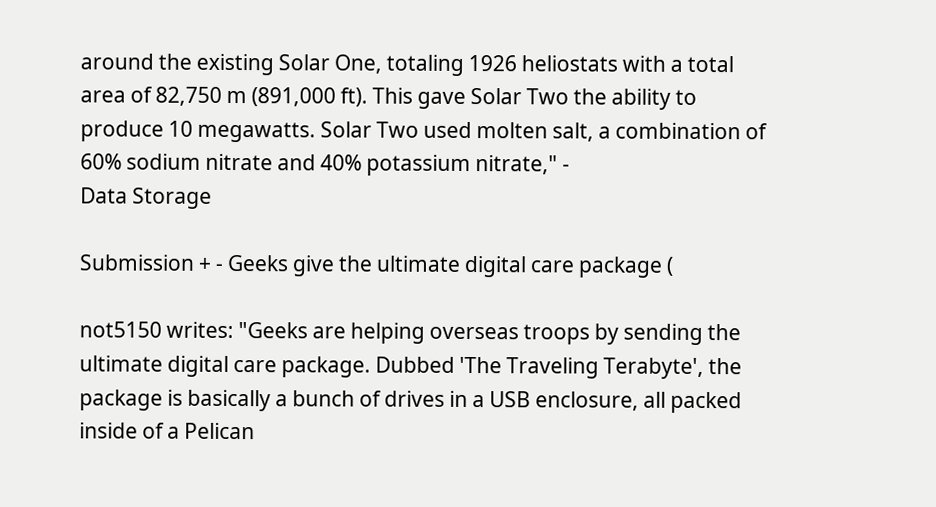around the existing Solar One, totaling 1926 heliostats with a total area of 82,750 m (891,000 ft). This gave Solar Two the ability to produce 10 megawatts. Solar Two used molten salt, a combination of 60% sodium nitrate and 40% potassium nitrate," -
Data Storage

Submission + - Geeks give the ultimate digital care package (

not5150 writes: "Geeks are helping overseas troops by sending the ultimate digital care package. Dubbed 'The Traveling Terabyte', the package is basically a bunch of drives in a USB enclosure, all packed inside of a Pelican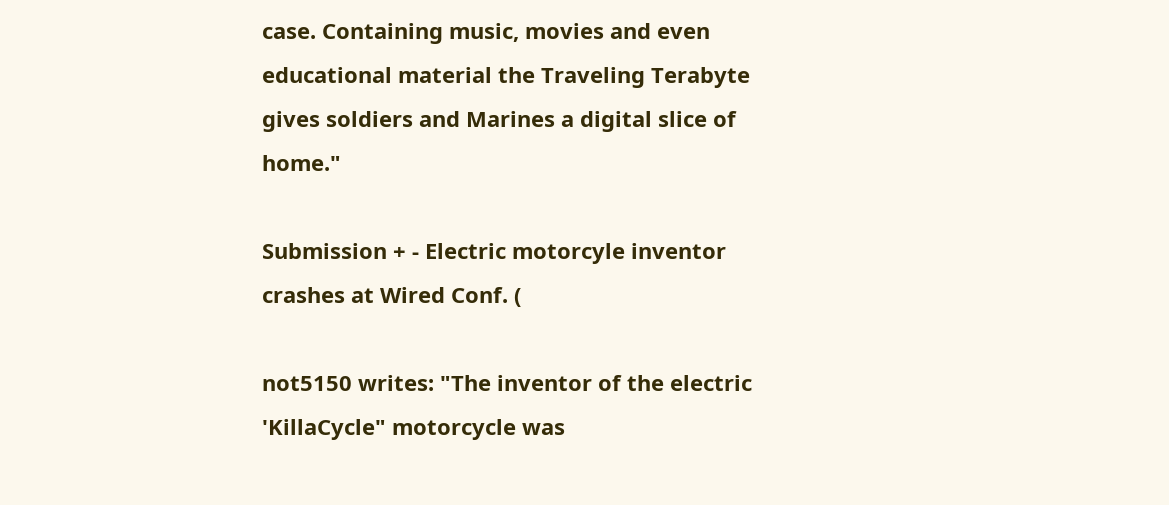case. Containing music, movies and even educational material the Traveling Terabyte gives soldiers and Marines a digital slice of home."

Submission + - Electric motorcyle inventor crashes at Wired Conf. (

not5150 writes: "The inventor of the electric 'KillaCycle" motorcycle was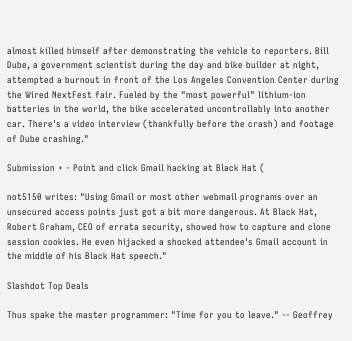almost killed himself after demonstrating the vehicle to reporters. Bill Dube, a government scientist during the day and bike builder at night, attempted a burnout in front of the Los Angeles Convention Center during the Wired NextFest fair. Fueled by the "most powerful" lithium-ion batteries in the world, the bike accelerated uncontrollably into another car. There's a video interview (thankfully before the crash) and footage of Dube crashing."

Submission + - Point and click Gmail hacking at Black Hat (

not5150 writes: "Using Gmail or most other webmail programs over an unsecured access points just got a bit more dangerous. At Black Hat, Robert Graham, CEO of errata security, showed how to capture and clone session cookies. He even hijacked a shocked attendee's Gmail account in the middle of his Black Hat speech."

Slashdot Top Deals

Thus spake the master programmer: "Time for you to leave." -- Geoffrey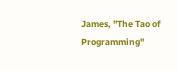James, "The Tao of Programming"